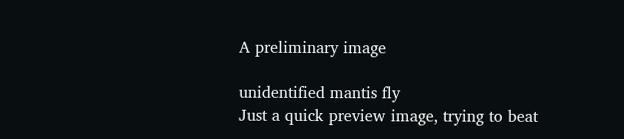A preliminary image

unidentified mantis fly
Just a quick preview image, trying to beat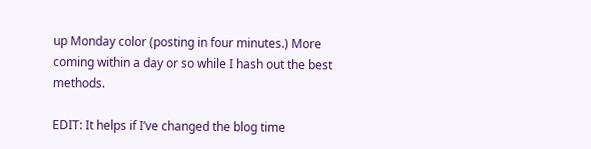up Monday color (posting in four minutes.) More coming within a day or so while I hash out the best methods.

EDIT: It helps if I’ve changed the blog time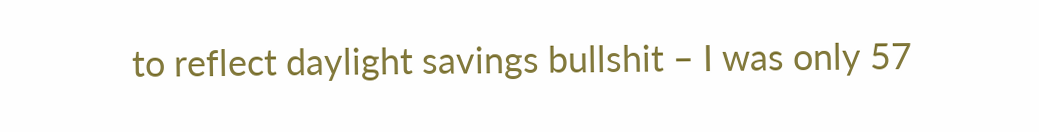to reflect daylight savings bullshit – I was only 57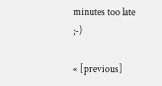minutes too late ;-)

« [previous]